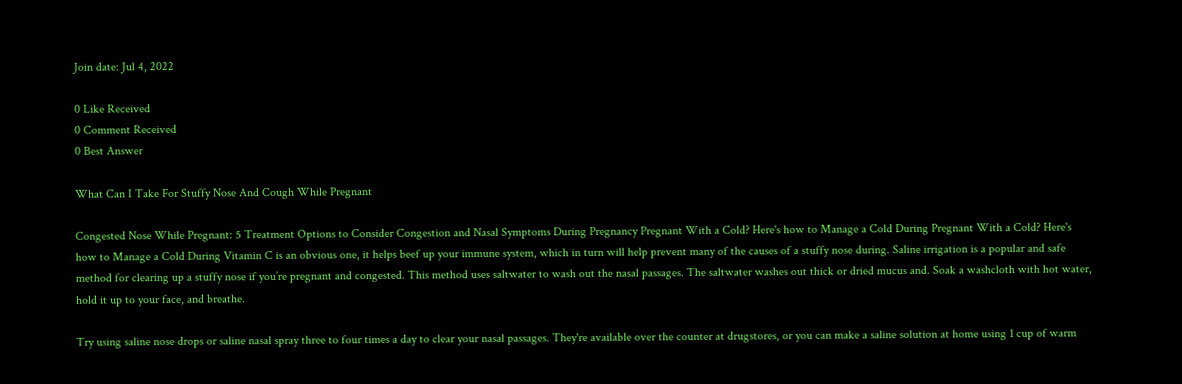Join date: Jul 4, 2022

0 Like Received
0 Comment Received
0 Best Answer

What Can I Take For Stuffy Nose And Cough While Pregnant

Congested Nose While Pregnant: 5 Treatment Options to Consider Congestion and Nasal Symptoms During Pregnancy Pregnant With a Cold? Here's how to Manage a Cold During Pregnant With a Cold? Here's how to Manage a Cold During Vitamin C is an obvious one, it helps beef up your immune system, which in turn will help prevent many of the causes of a stuffy nose during. Saline irrigation is a popular and safe method for clearing up a stuffy nose if you’re pregnant and congested. This method uses saltwater to wash out the nasal passages. The saltwater washes out thick or dried mucus and. Soak a washcloth with hot water, hold it up to your face, and breathe.

Try using saline nose drops or saline nasal spray three to four times a day to clear your nasal passages. They're available over the counter at drugstores, or you can make a saline solution at home using 1 cup of warm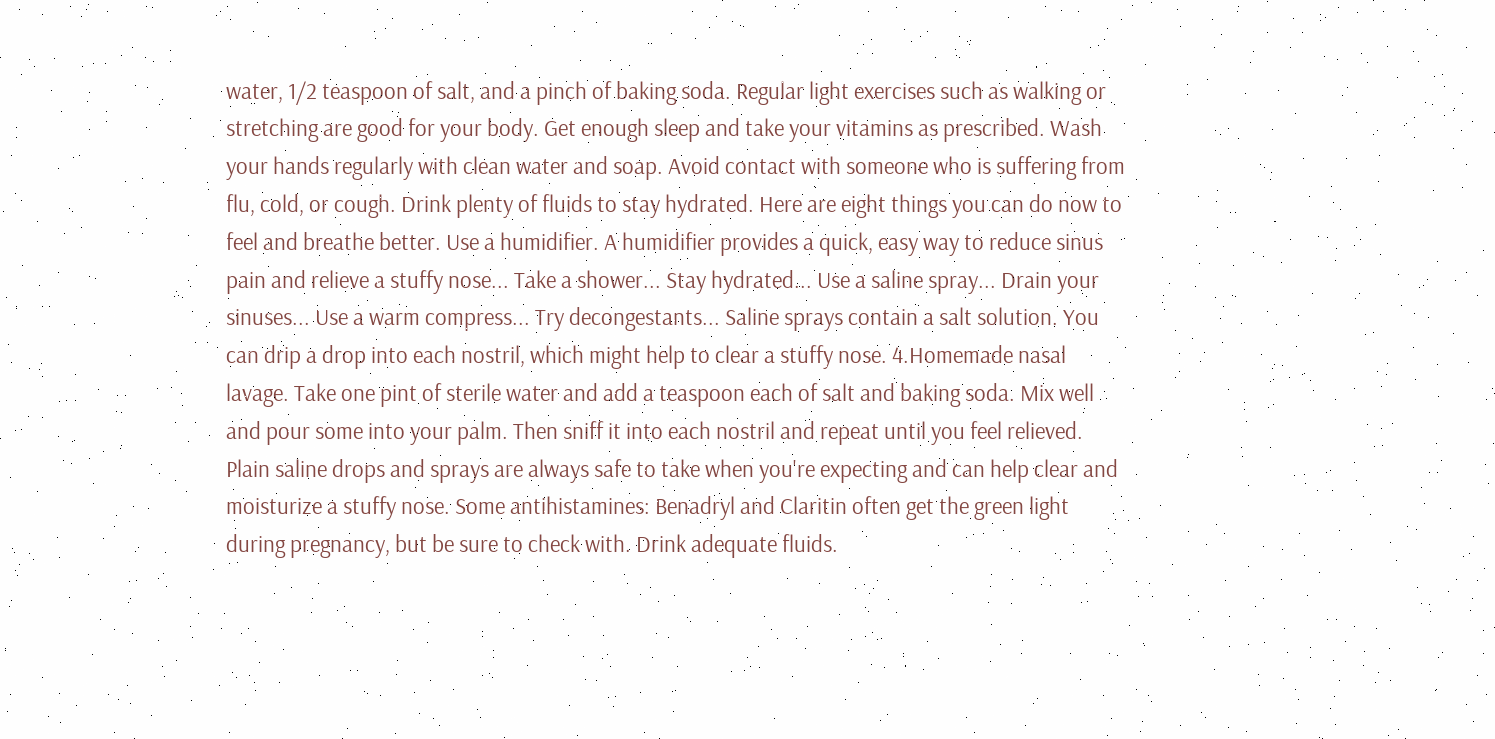water, 1/2 teaspoon of salt, and a pinch of baking soda. Regular light exercises such as walking or stretching are good for your body. Get enough sleep and take your vitamins as prescribed. Wash your hands regularly with clean water and soap. Avoid contact with someone who is suffering from flu, cold, or cough. Drink plenty of fluids to stay hydrated. Here are eight things you can do now to feel and breathe better. Use a humidifier. A humidifier provides a quick, easy way to reduce sinus pain and relieve a stuffy nose... Take a shower... Stay hydrated... Use a saline spray... Drain your sinuses... Use a warm compress... Try decongestants... Saline sprays contain a salt solution. You can drip a drop into each nostril, which might help to clear a stuffy nose. 4.Homemade nasal lavage. Take one pint of sterile water and add a teaspoon each of salt and baking soda. Mix well and pour some into your palm. Then sniff it into each nostril and repeat until you feel relieved. Plain saline drops and sprays are always safe to take when you're expecting and can help clear and moisturize a stuffy nose. Some antihistamines: Benadryl and Claritin often get the green light during pregnancy, but be sure to check with. Drink adequate fluids.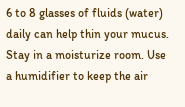6 to 8 glasses of fluids (water) daily can help thin your mucus. Stay in a moisturize room. Use a humidifier to keep the air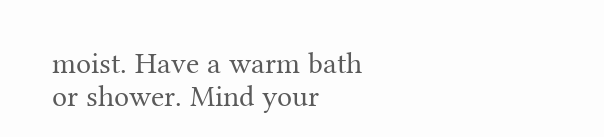moist. Have a warm bath or shower. Mind your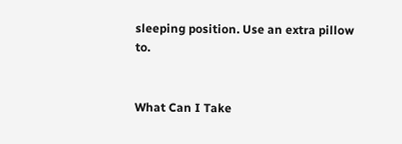sleeping position. Use an extra pillow to.


What Can I Take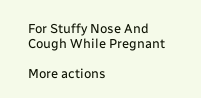For Stuffy Nose And Cough While Pregnant

More actions